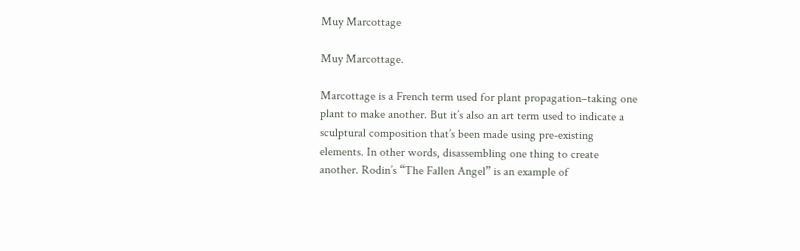Muy Marcottage

Muy Marcottage.

Marcottage is a French term used for plant propagation–taking one plant to make another. But it’s also an art term used to indicate a sculptural composition that’s been made using pre-existing elements. In other words, disassembling one thing to create another. Rodin’s “The Fallen Angel” is an example of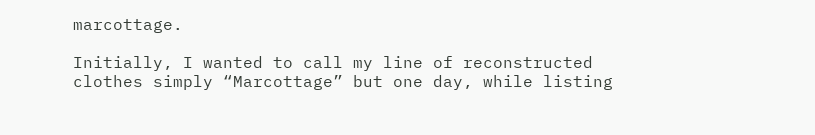marcottage.

Initially, I wanted to call my line of reconstructed clothes simply “Marcottage” but one day, while listing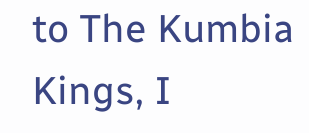to The Kumbia Kings, I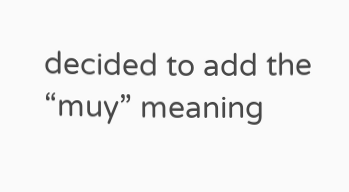decided to add the “muy” meaning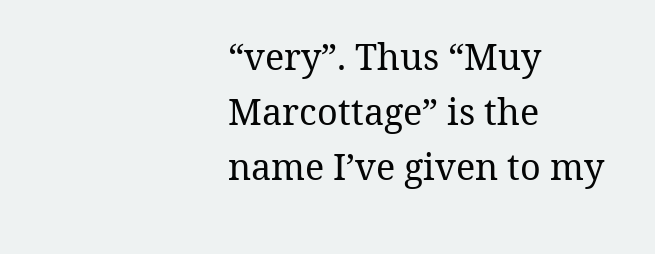“very”. Thus “Muy Marcottage” is the name I’ve given to my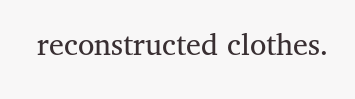reconstructed clothes.